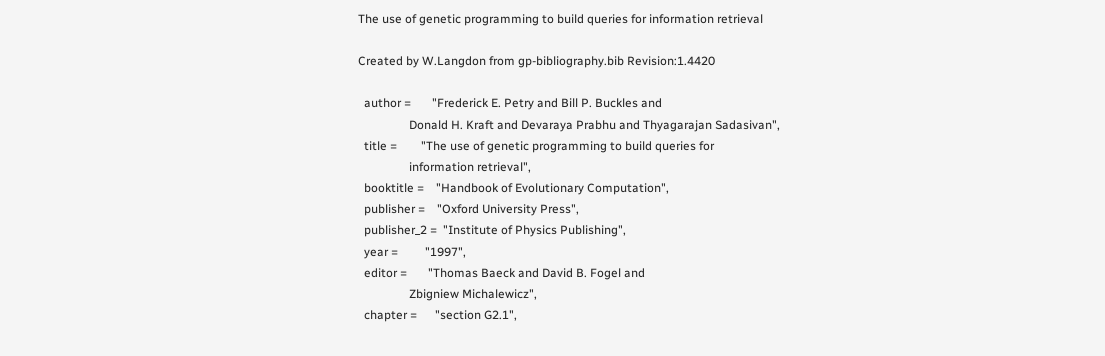The use of genetic programming to build queries for information retrieval

Created by W.Langdon from gp-bibliography.bib Revision:1.4420

  author =       "Frederick E. Petry and Bill P. Buckles and
                 Donald H. Kraft and Devaraya Prabhu and Thyagarajan Sadasivan",
  title =        "The use of genetic programming to build queries for
                 information retrieval",
  booktitle =    "Handbook of Evolutionary Computation",
  publisher =    "Oxford University Press",
  publisher_2 =  "Institute of Physics Publishing",
  year =         "1997",
  editor =       "Thomas Baeck and David B. Fogel and
                 Zbigniew Michalewicz",
  chapter =      "section G2.1",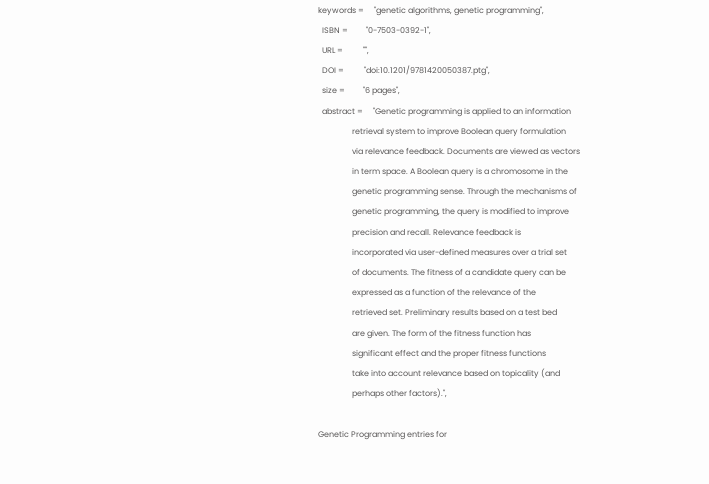keywords =     "genetic algorithms, genetic programming",
  ISBN =         "0-7503-0392-1",
  URL =          "",
  DOI =          "doi:10.1201/9781420050387.ptg",
  size =         "6 pages",
  abstract =     "Genetic programming is applied to an information
                 retrieval system to improve Boolean query formulation
                 via relevance feedback. Documents are viewed as vectors
                 in term space. A Boolean query is a chromosome in the
                 genetic programming sense. Through the mechanisms of
                 genetic programming, the query is modified to improve
                 precision and recall. Relevance feedback is
                 incorporated via user-defined measures over a trial set
                 of documents. The fitness of a candidate query can be
                 expressed as a function of the relevance of the
                 retrieved set. Preliminary results based on a test bed
                 are given. The form of the fitness function has
                 significant effect and the proper fitness functions
                 take into account relevance based on topicality (and
                 perhaps other factors).",

Genetic Programming entries for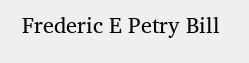Frederic E Petry Bill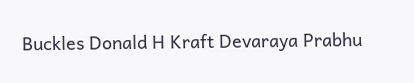Buckles Donald H Kraft Devaraya Prabhu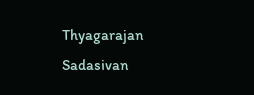Thyagarajan Sadasivan